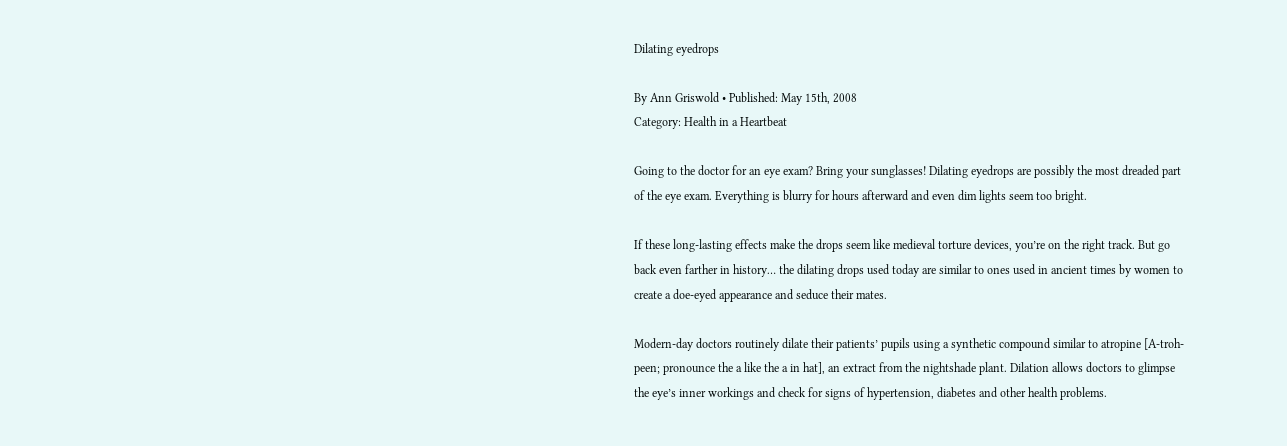Dilating eyedrops

By Ann Griswold • Published: May 15th, 2008
Category: Health in a Heartbeat

Going to the doctor for an eye exam? Bring your sunglasses! Dilating eyedrops are possibly the most dreaded part of the eye exam. Everything is blurry for hours afterward and even dim lights seem too bright.

If these long-lasting effects make the drops seem like medieval torture devices, you’re on the right track. But go back even farther in history… the dilating drops used today are similar to ones used in ancient times by women to create a doe-eyed appearance and seduce their mates.

Modern-day doctors routinely dilate their patients’ pupils using a synthetic compound similar to atropine [A-troh-peen; pronounce the a like the a in hat], an extract from the nightshade plant. Dilation allows doctors to glimpse the eye’s inner workings and check for signs of hypertension, diabetes and other health problems.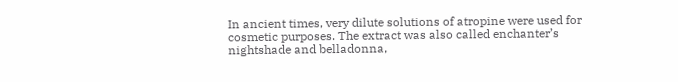In ancient times, very dilute solutions of atropine were used for cosmetic purposes. The extract was also called enchanter’s nightshade and belladonna,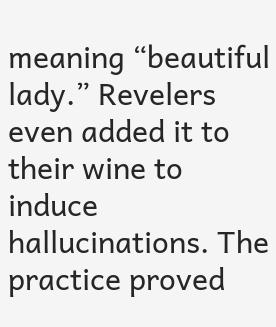meaning “beautiful lady.” Revelers even added it to their wine to induce hallucinations. The practice proved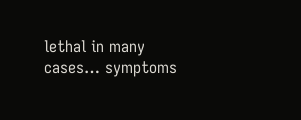lethal in many cases… symptoms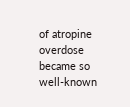of atropine overdose became so well-known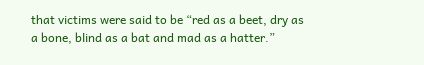that victims were said to be “red as a beet, dry as a bone, blind as a bat and mad as a hatter.”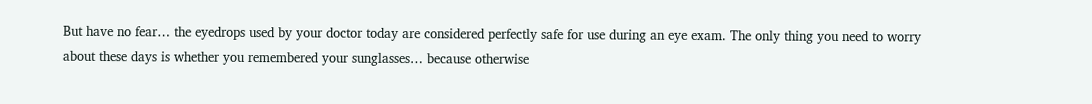But have no fear… the eyedrops used by your doctor today are considered perfectly safe for use during an eye exam. The only thing you need to worry about these days is whether you remembered your sunglasses… because otherwise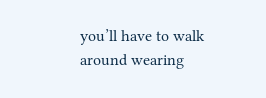you’ll have to walk around wearing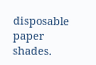disposable paper shades.